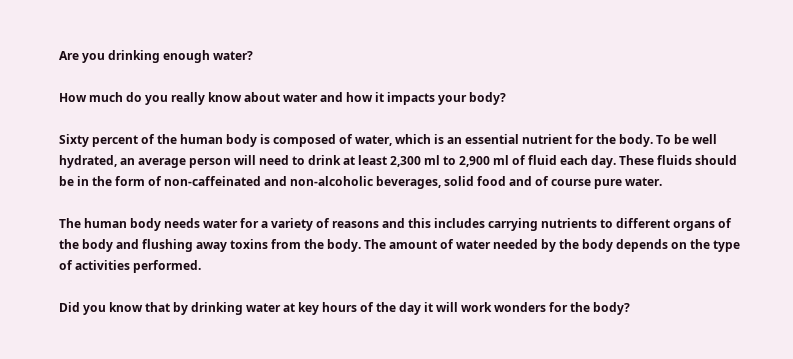Are you drinking enough water?

How much do you really know about water and how it impacts your body?

Sixty percent of the human body is composed of water, which is an essential nutrient for the body. To be well hydrated, an average person will need to drink at least 2,300 ml to 2,900 ml of fluid each day. These fluids should be in the form of non-caffeinated and non-alcoholic beverages, solid food and of course pure water.

The human body needs water for a variety of reasons and this includes carrying nutrients to different organs of the body and flushing away toxins from the body. The amount of water needed by the body depends on the type of activities performed.

Did you know that by drinking water at key hours of the day it will work wonders for the body?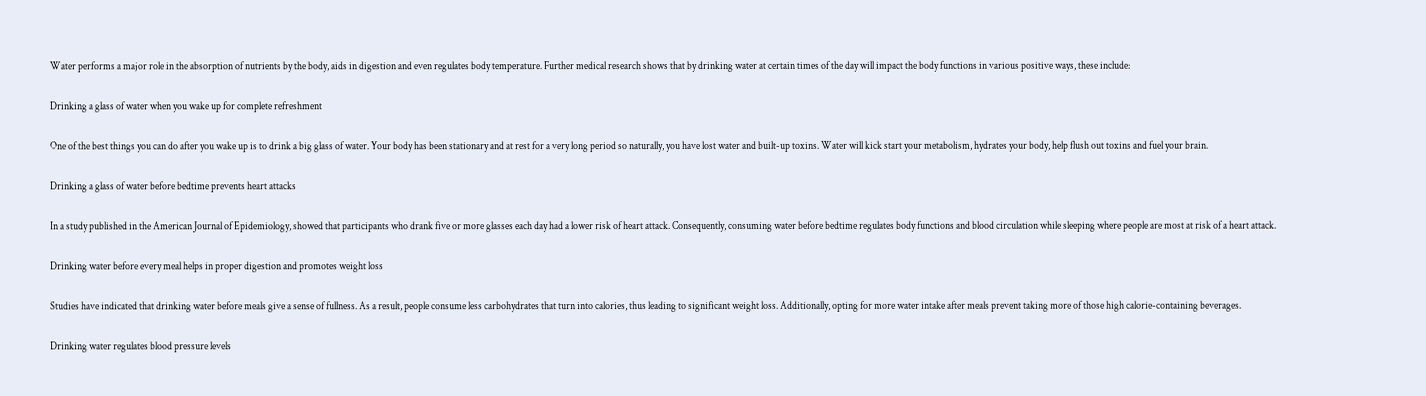Water performs a major role in the absorption of nutrients by the body, aids in digestion and even regulates body temperature. Further medical research shows that by drinking water at certain times of the day will impact the body functions in various positive ways, these include:

Drinking a glass of water when you wake up for complete refreshment

One of the best things you can do after you wake up is to drink a big glass of water. Your body has been stationary and at rest for a very long period so naturally, you have lost water and built-up toxins. Water will kick start your metabolism, hydrates your body, help flush out toxins and fuel your brain.

Drinking a glass of water before bedtime prevents heart attacks

In a study published in the American Journal of Epidemiology, showed that participants who drank five or more glasses each day had a lower risk of heart attack. Consequently, consuming water before bedtime regulates body functions and blood circulation while sleeping where people are most at risk of a heart attack.

Drinking water before every meal helps in proper digestion and promotes weight loss

Studies have indicated that drinking water before meals give a sense of fullness. As a result, people consume less carbohydrates that turn into calories, thus leading to significant weight loss. Additionally, opting for more water intake after meals prevent taking more of those high calorie-containing beverages.

Drinking water regulates blood pressure levels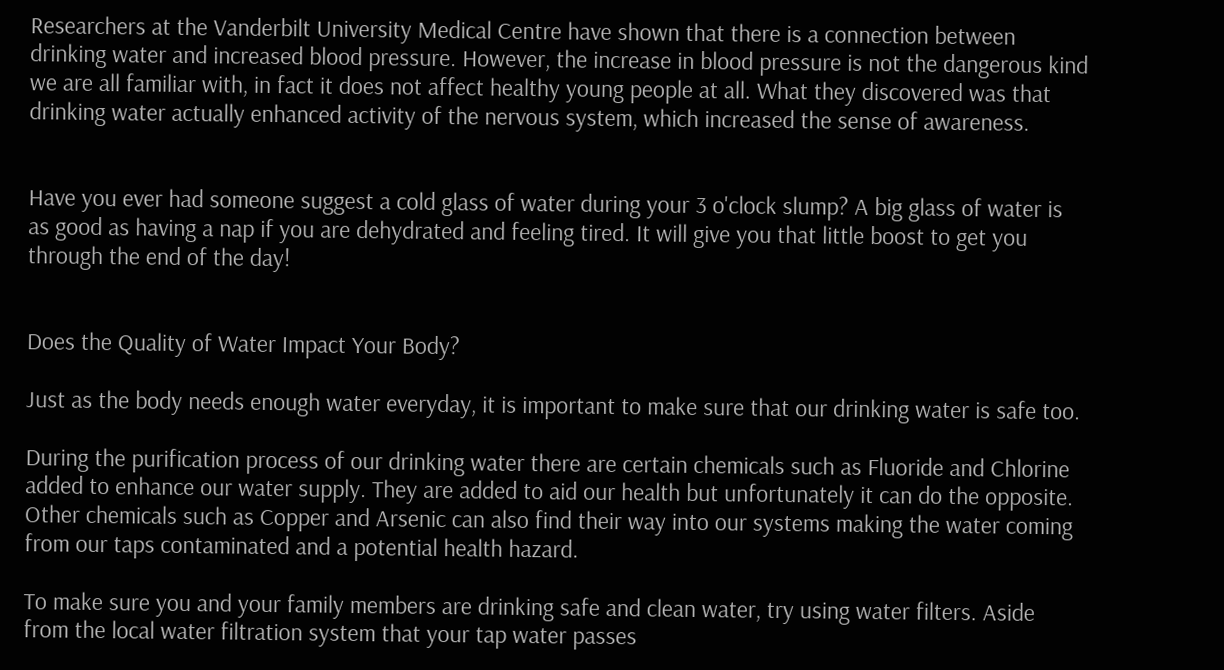Researchers at the Vanderbilt University Medical Centre have shown that there is a connection between drinking water and increased blood pressure. However, the increase in blood pressure is not the dangerous kind we are all familiar with, in fact it does not affect healthy young people at all. What they discovered was that drinking water actually enhanced activity of the nervous system, which increased the sense of awareness.


Have you ever had someone suggest a cold glass of water during your 3 o'clock slump? A big glass of water is as good as having a nap if you are dehydrated and feeling tired. It will give you that little boost to get you through the end of the day!


Does the Quality of Water Impact Your Body?

Just as the body needs enough water everyday, it is important to make sure that our drinking water is safe too.

During the purification process of our drinking water there are certain chemicals such as Fluoride and Chlorine added to enhance our water supply. They are added to aid our health but unfortunately it can do the opposite. Other chemicals such as Copper and Arsenic can also find their way into our systems making the water coming from our taps contaminated and a potential health hazard.

To make sure you and your family members are drinking safe and clean water, try using water filters. Aside from the local water filtration system that your tap water passes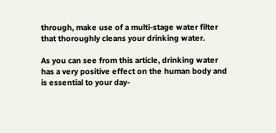through, make use of a multi-stage water filter that thoroughly cleans your drinking water.

As you can see from this article, drinking water has a very positive effect on the human body and is essential to your day-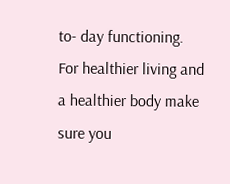to- day functioning. For healthier living and a healthier body make sure you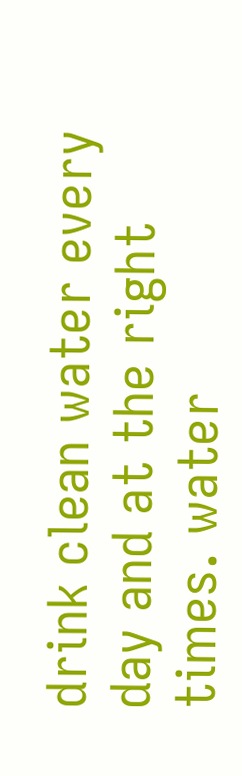drink clean water every day and at the right times. water